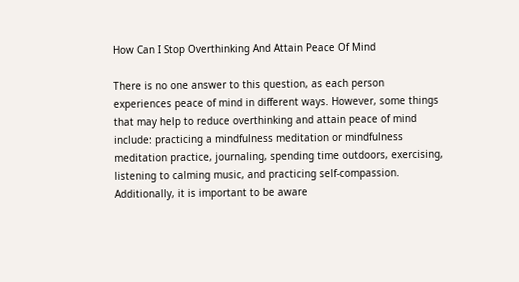How Can I Stop Overthinking And Attain Peace Of Mind

There is no one answer to this question, as each person experiences peace of mind in different ways. However, some things that may help to reduce overthinking and attain peace of mind include: practicing a mindfulness meditation or mindfulness meditation practice, journaling, spending time outdoors, exercising, listening to calming music, and practicing self-compassion. Additionally, it is important to be aware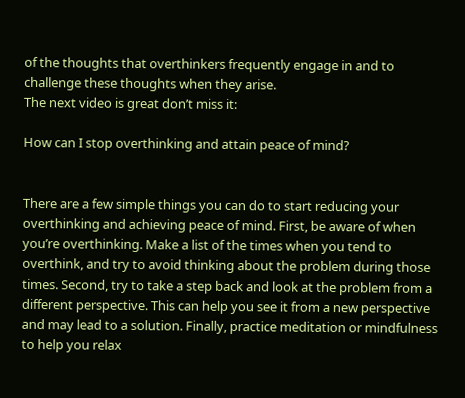of the thoughts that overthinkers frequently engage in and to challenge these thoughts when they arise.
The next video is great don’t miss it:

How can I stop overthinking and attain peace of mind?


There are a few simple things you can do to start reducing your overthinking and achieving peace of mind. First, be aware of when you’re overthinking. Make a list of the times when you tend to overthink, and try to avoid thinking about the problem during those times. Second, try to take a step back and look at the problem from a different perspective. This can help you see it from a new perspective and may lead to a solution. Finally, practice meditation or mindfulness to help you relax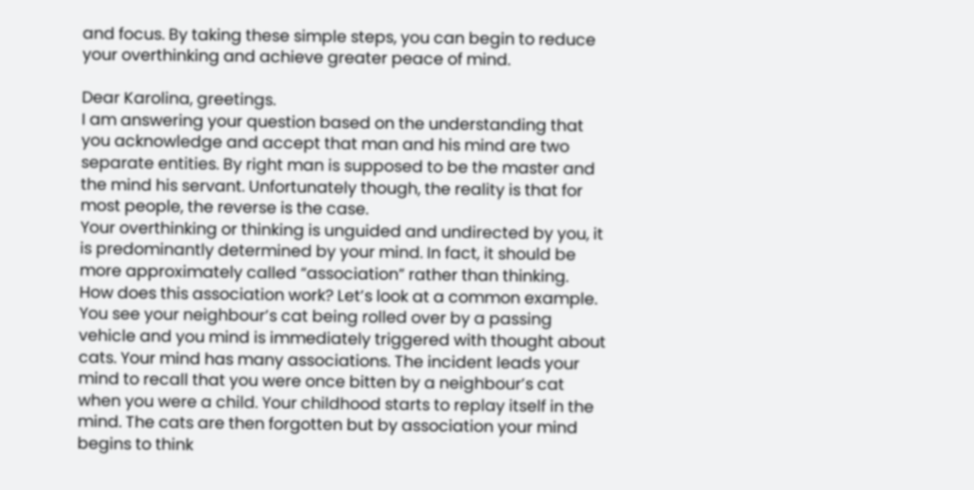and focus. By taking these simple steps, you can begin to reduce your overthinking and achieve greater peace of mind.

Dear Karolina, greetings.
I am answering your question based on the understanding that you acknowledge and accept that man and his mind are two separate entities. By right man is supposed to be the master and the mind his servant. Unfortunately though, the reality is that for most people, the reverse is the case.
Your overthinking or thinking is unguided and undirected by you, it is predominantly determined by your mind. In fact, it should be more approximately called “association” rather than thinking.
How does this association work? Let’s look at a common example.
You see your neighbour’s cat being rolled over by a passing vehicle and you mind is immediately triggered with thought about cats. Your mind has many associations. The incident leads your mind to recall that you were once bitten by a neighbour’s cat when you were a child. Your childhood starts to replay itself in the mind. The cats are then forgotten but by association your mind begins to think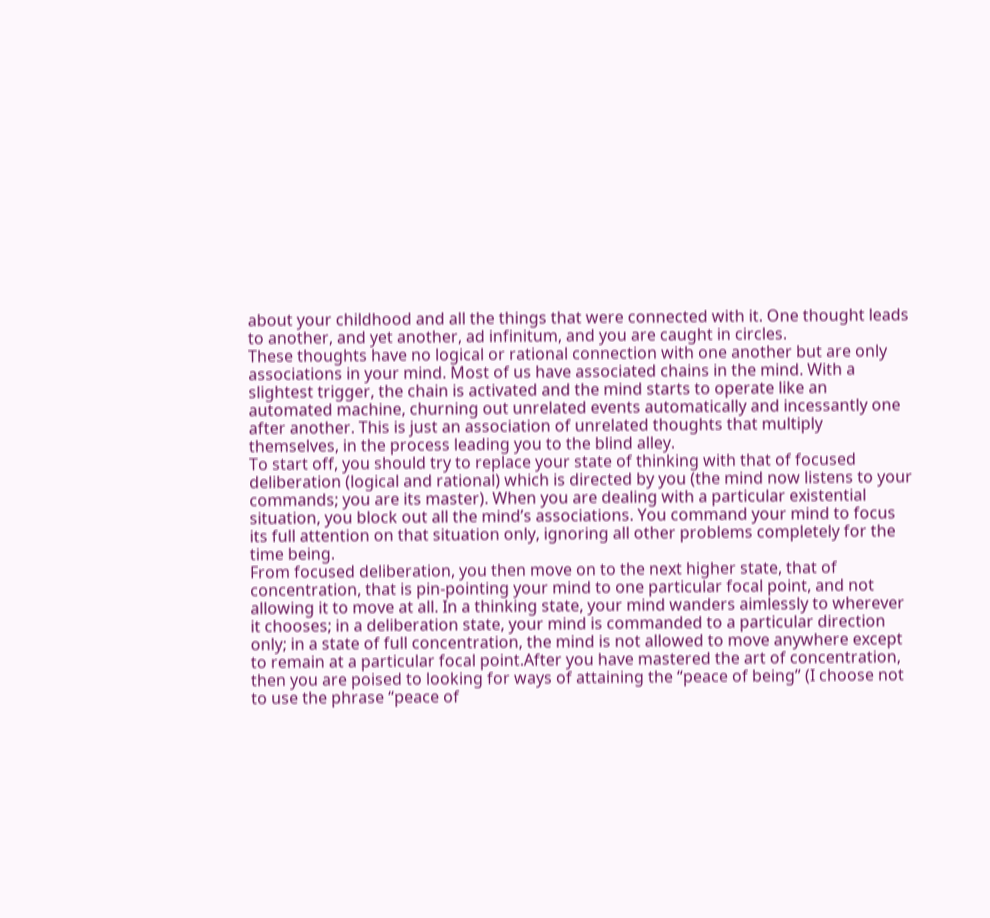about your childhood and all the things that were connected with it. One thought leads to another, and yet another, ad infinitum, and you are caught in circles.
These thoughts have no logical or rational connection with one another but are only associations in your mind. Most of us have associated chains in the mind. With a slightest trigger, the chain is activated and the mind starts to operate like an automated machine, churning out unrelated events automatically and incessantly one after another. This is just an association of unrelated thoughts that multiply themselves, in the process leading you to the blind alley.
To start off, you should try to replace your state of thinking with that of focused deliberation (logical and rational) which is directed by you (the mind now listens to your commands; you are its master). When you are dealing with a particular existential situation, you block out all the mind’s associations. You command your mind to focus its full attention on that situation only, ignoring all other problems completely for the time being.
From focused deliberation, you then move on to the next higher state, that of concentration, that is pin-pointing your mind to one particular focal point, and not allowing it to move at all. In a thinking state, your mind wanders aimlessly to wherever it chooses; in a deliberation state, your mind is commanded to a particular direction only; in a state of full concentration, the mind is not allowed to move anywhere except to remain at a particular focal point.After you have mastered the art of concentration, then you are poised to looking for ways of attaining the “peace of being” (I choose not to use the phrase “peace of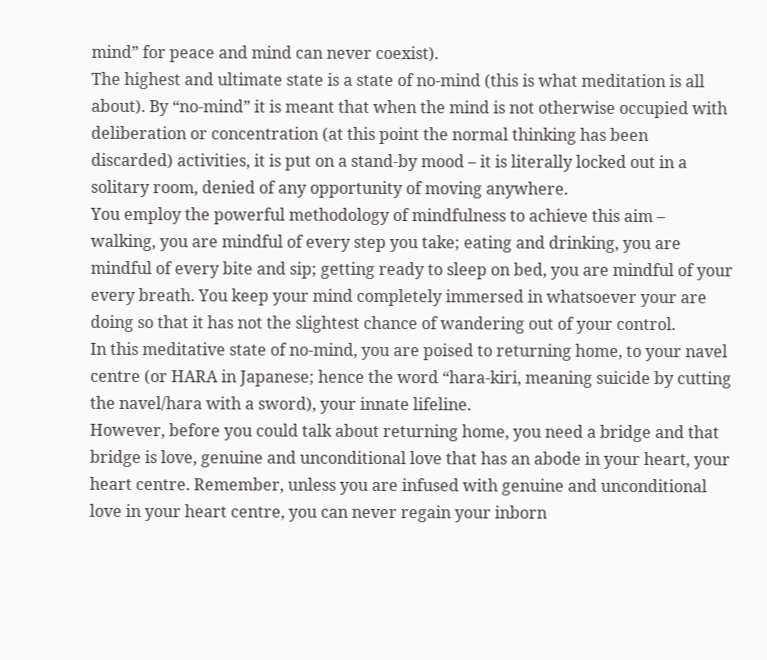mind” for peace and mind can never coexist).
The highest and ultimate state is a state of no-mind (this is what meditation is all about). By “no-mind” it is meant that when the mind is not otherwise occupied with deliberation or concentration (at this point the normal thinking has been discarded) activities, it is put on a stand-by mood – it is literally locked out in a solitary room, denied of any opportunity of moving anywhere.
You employ the powerful methodology of mindfulness to achieve this aim – walking, you are mindful of every step you take; eating and drinking, you are mindful of every bite and sip; getting ready to sleep on bed, you are mindful of your every breath. You keep your mind completely immersed in whatsoever your are doing so that it has not the slightest chance of wandering out of your control.
In this meditative state of no-mind, you are poised to returning home, to your navel centre (or HARA in Japanese; hence the word “hara-kiri, meaning suicide by cutting the navel/hara with a sword), your innate lifeline.
However, before you could talk about returning home, you need a bridge and that bridge is love, genuine and unconditional love that has an abode in your heart, your heart centre. Remember, unless you are infused with genuine and unconditional love in your heart centre, you can never regain your inborn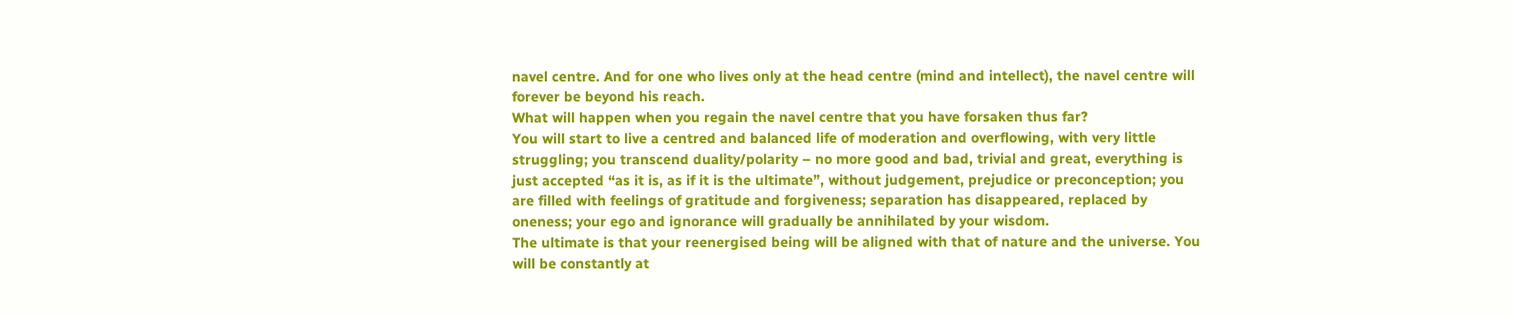navel centre. And for one who lives only at the head centre (mind and intellect), the navel centre will forever be beyond his reach.
What will happen when you regain the navel centre that you have forsaken thus far?
You will start to live a centred and balanced life of moderation and overflowing, with very little struggling; you transcend duality/polarity – no more good and bad, trivial and great, everything is just accepted “as it is, as if it is the ultimate”, without judgement, prejudice or preconception; you are filled with feelings of gratitude and forgiveness; separation has disappeared, replaced by oneness; your ego and ignorance will gradually be annihilated by your wisdom.
The ultimate is that your reenergised being will be aligned with that of nature and the universe. You will be constantly at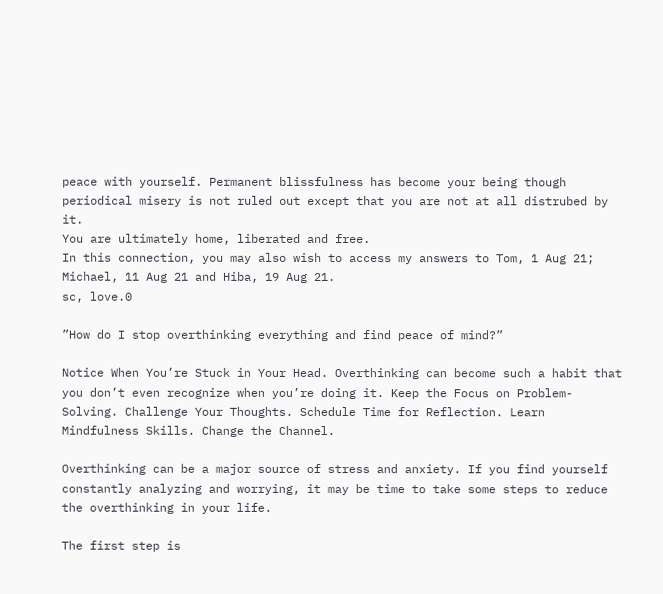peace with yourself. Permanent blissfulness has become your being though periodical misery is not ruled out except that you are not at all distrubed by it.
You are ultimately home, liberated and free.
In this connection, you may also wish to access my answers to Tom, 1 Aug 21; Michael, 11 Aug 21 and Hiba, 19 Aug 21.
sc, love.0

”How do I stop overthinking everything and find peace of mind?”

Notice When You’re Stuck in Your Head. Overthinking can become such a habit that you don’t even recognize when you’re doing it. Keep the Focus on Problem-Solving. Challenge Your Thoughts. Schedule Time for Reflection. Learn Mindfulness Skills. Change the Channel.

Overthinking can be a major source of stress and anxiety. If you find yourself constantly analyzing and worrying, it may be time to take some steps to reduce the overthinking in your life.

The first step is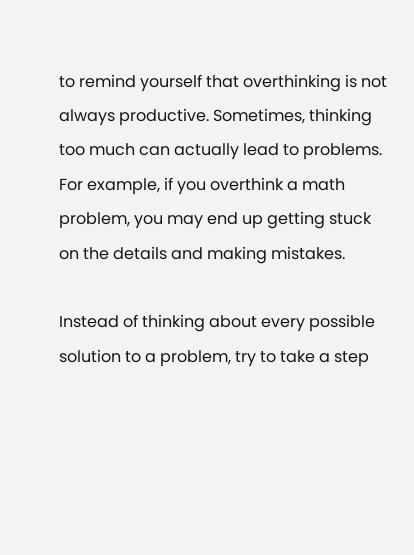to remind yourself that overthinking is not always productive. Sometimes, thinking too much can actually lead to problems. For example, if you overthink a math problem, you may end up getting stuck on the details and making mistakes.

Instead of thinking about every possible solution to a problem, try to take a step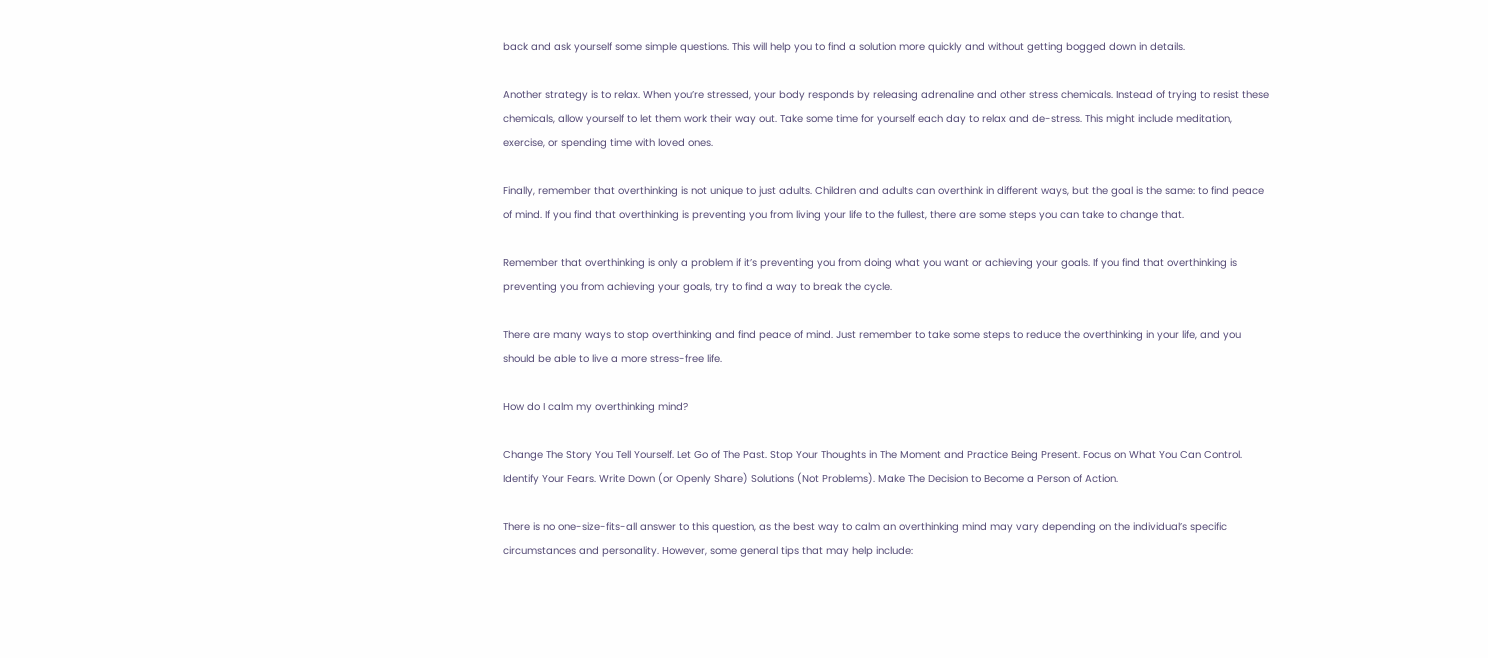back and ask yourself some simple questions. This will help you to find a solution more quickly and without getting bogged down in details.

Another strategy is to relax. When you’re stressed, your body responds by releasing adrenaline and other stress chemicals. Instead of trying to resist these chemicals, allow yourself to let them work their way out. Take some time for yourself each day to relax and de-stress. This might include meditation, exercise, or spending time with loved ones.

Finally, remember that overthinking is not unique to just adults. Children and adults can overthink in different ways, but the goal is the same: to find peace of mind. If you find that overthinking is preventing you from living your life to the fullest, there are some steps you can take to change that.

Remember that overthinking is only a problem if it’s preventing you from doing what you want or achieving your goals. If you find that overthinking is preventing you from achieving your goals, try to find a way to break the cycle.

There are many ways to stop overthinking and find peace of mind. Just remember to take some steps to reduce the overthinking in your life, and you should be able to live a more stress-free life.

How do I calm my overthinking mind?

Change The Story You Tell Yourself. Let Go of The Past. Stop Your Thoughts in The Moment and Practice Being Present. Focus on What You Can Control. Identify Your Fears. Write Down (or Openly Share) Solutions (Not Problems). Make The Decision to Become a Person of Action.

There is no one-size-fits-all answer to this question, as the best way to calm an overthinking mind may vary depending on the individual’s specific circumstances and personality. However, some general tips that may help include: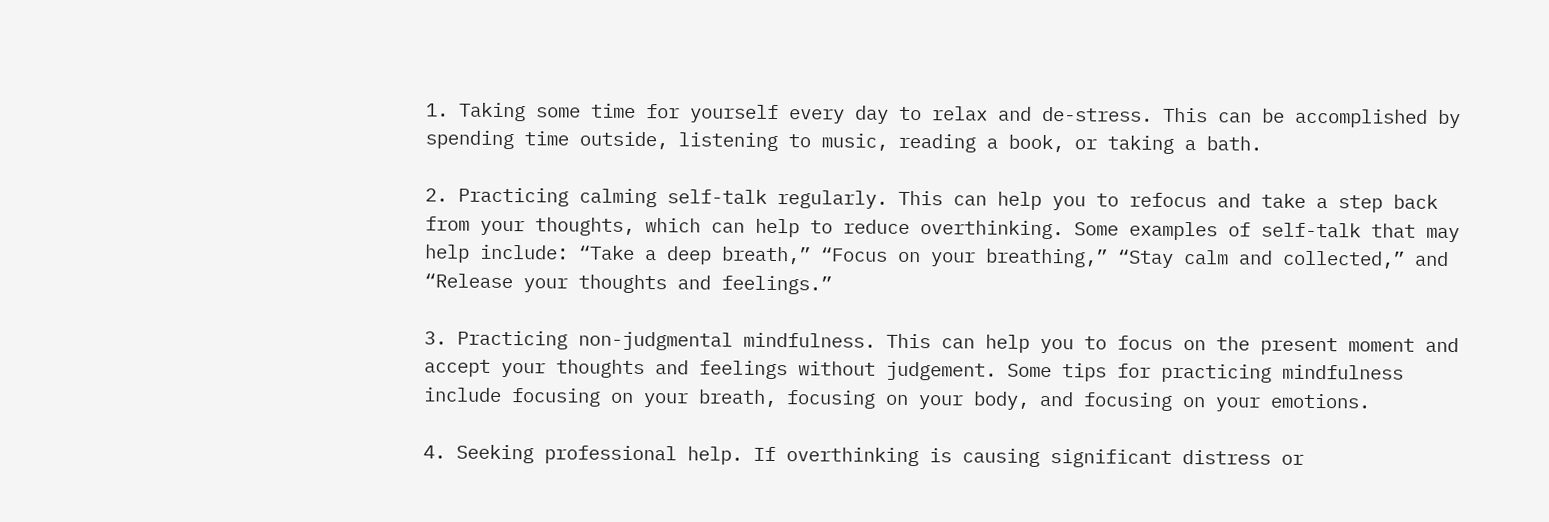1. Taking some time for yourself every day to relax and de-stress. This can be accomplished by spending time outside, listening to music, reading a book, or taking a bath.

2. Practicing calming self-talk regularly. This can help you to refocus and take a step back from your thoughts, which can help to reduce overthinking. Some examples of self-talk that may help include: “Take a deep breath,” “Focus on your breathing,” “Stay calm and collected,” and “Release your thoughts and feelings.”

3. Practicing non-judgmental mindfulness. This can help you to focus on the present moment and accept your thoughts and feelings without judgement. Some tips for practicing mindfulness include focusing on your breath, focusing on your body, and focusing on your emotions.

4. Seeking professional help. If overthinking is causing significant distress or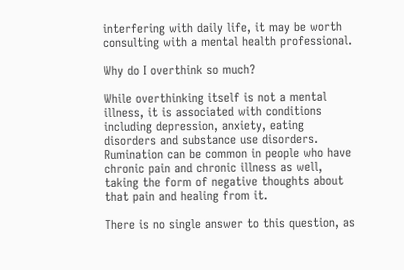interfering with daily life, it may be worth consulting with a mental health professional.

Why do I overthink so much?

While overthinking itself is not a mental illness, it is associated with conditions including depression, anxiety, eating disorders and substance use disorders. Rumination can be common in people who have chronic pain and chronic illness as well, taking the form of negative thoughts about that pain and healing from it.

There is no single answer to this question, as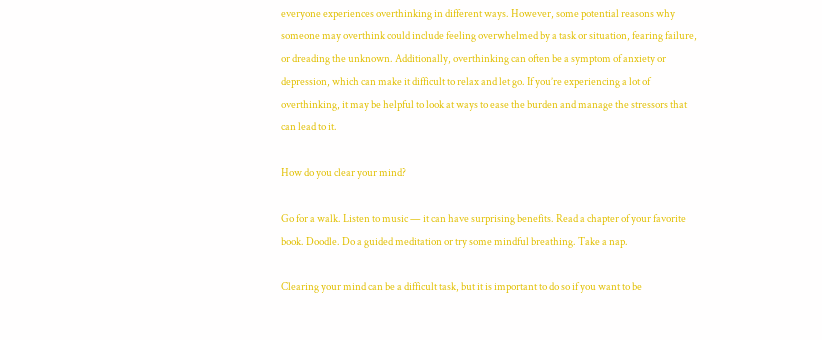everyone experiences overthinking in different ways. However, some potential reasons why someone may overthink could include feeling overwhelmed by a task or situation, fearing failure, or dreading the unknown. Additionally, overthinking can often be a symptom of anxiety or depression, which can make it difficult to relax and let go. If you’re experiencing a lot of overthinking, it may be helpful to look at ways to ease the burden and manage the stressors that can lead to it.

How do you clear your mind?

Go for a walk. Listen to music — it can have surprising benefits. Read a chapter of your favorite book. Doodle. Do a guided meditation or try some mindful breathing. Take a nap.

Clearing your mind can be a difficult task, but it is important to do so if you want to be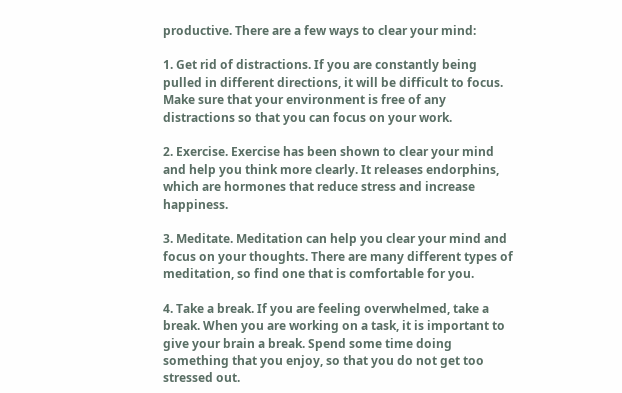productive. There are a few ways to clear your mind:

1. Get rid of distractions. If you are constantly being pulled in different directions, it will be difficult to focus. Make sure that your environment is free of any distractions so that you can focus on your work.

2. Exercise. Exercise has been shown to clear your mind and help you think more clearly. It releases endorphins, which are hormones that reduce stress and increase happiness.

3. Meditate. Meditation can help you clear your mind and focus on your thoughts. There are many different types of meditation, so find one that is comfortable for you.

4. Take a break. If you are feeling overwhelmed, take a break. When you are working on a task, it is important to give your brain a break. Spend some time doing something that you enjoy, so that you do not get too stressed out.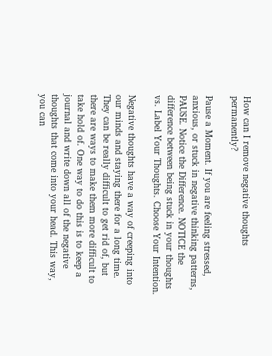How can I remove negative thoughts permanently?

Pause a Moment. If you are feeling stressed, anxious, or stuck in negative thinking patterns, PAUSE. Notice the Difference. NOTICE the difference between being stuck in your thoughts vs. Label Your Thoughts. Choose Your Intention.

Negative thoughts have a way of creeping into our minds and staying there for a long time. They can be really difficult to get rid of, but there are ways to make them more difficult to take hold of. One way to do this is to keep a journal and write down all of the negative thoughts that come into your head. This way, you can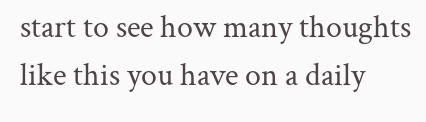start to see how many thoughts like this you have on a daily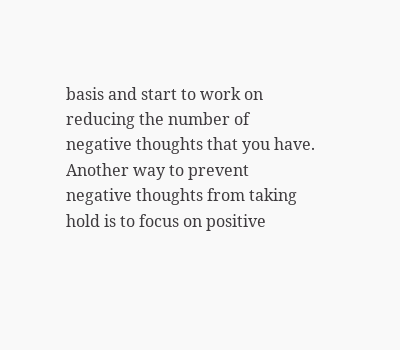basis and start to work on reducing the number of negative thoughts that you have. Another way to prevent negative thoughts from taking hold is to focus on positive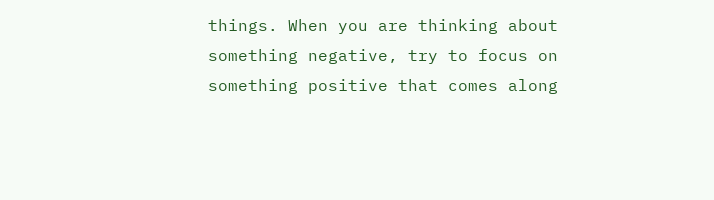things. When you are thinking about something negative, try to focus on something positive that comes along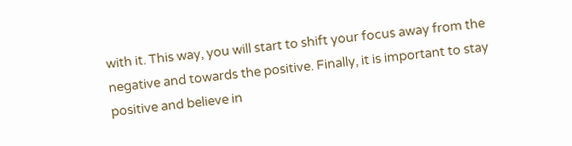with it. This way, you will start to shift your focus away from the negative and towards the positive. Finally, it is important to stay positive and believe in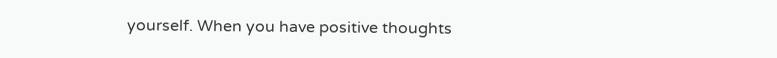yourself. When you have positive thoughts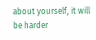about yourself, it will be harder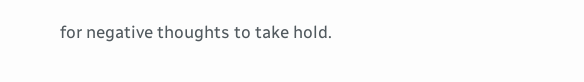for negative thoughts to take hold.